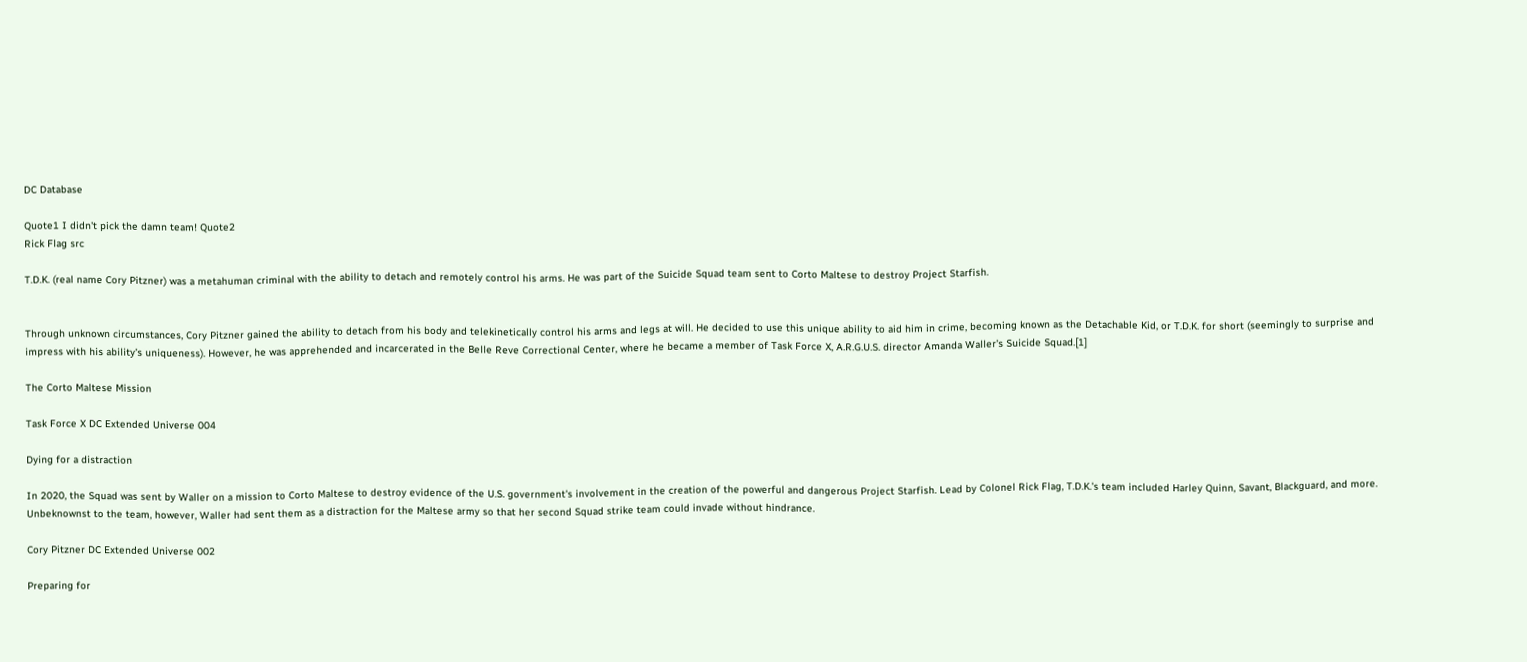DC Database

Quote1 I didn't pick the damn team! Quote2
Rick Flag src

T.D.K. (real name Cory Pitzner) was a metahuman criminal with the ability to detach and remotely control his arms. He was part of the Suicide Squad team sent to Corto Maltese to destroy Project Starfish.


Through unknown circumstances, Cory Pitzner gained the ability to detach from his body and telekinetically control his arms and legs at will. He decided to use this unique ability to aid him in crime, becoming known as the Detachable Kid, or T.D.K. for short (seemingly to surprise and impress with his ability's uniqueness). However, he was apprehended and incarcerated in the Belle Reve Correctional Center, where he became a member of Task Force X, A.R.G.U.S. director Amanda Waller's Suicide Squad.[1]

The Corto Maltese Mission

Task Force X DC Extended Universe 004

Dying for a distraction

In 2020, the Squad was sent by Waller on a mission to Corto Maltese to destroy evidence of the U.S. government's involvement in the creation of the powerful and dangerous Project Starfish. Lead by Colonel Rick Flag, T.D.K.'s team included Harley Quinn, Savant, Blackguard, and more. Unbeknownst to the team, however, Waller had sent them as a distraction for the Maltese army so that her second Squad strike team could invade without hindrance.

Cory Pitzner DC Extended Universe 002

Preparing for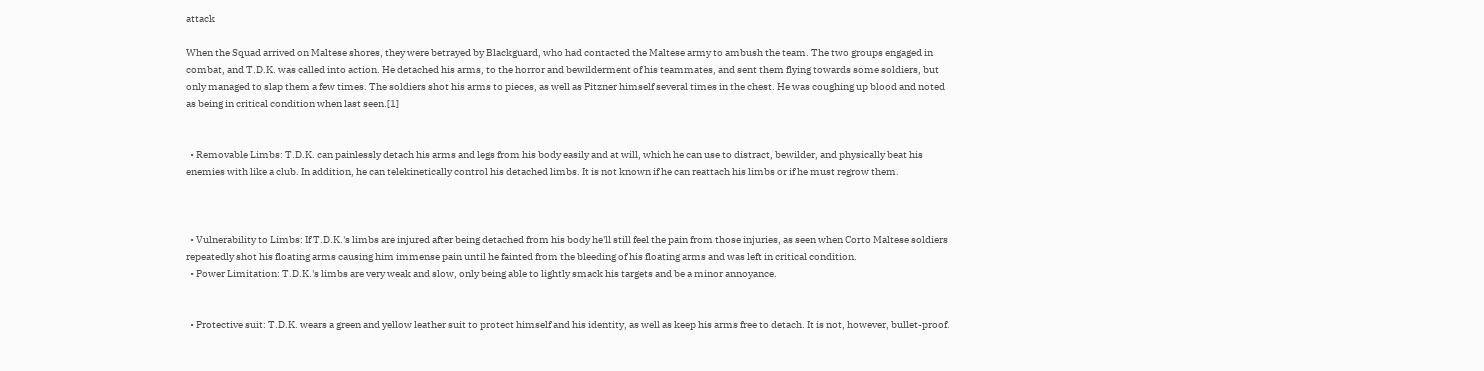attack

When the Squad arrived on Maltese shores, they were betrayed by Blackguard, who had contacted the Maltese army to ambush the team. The two groups engaged in combat, and T.D.K. was called into action. He detached his arms, to the horror and bewilderment of his teammates, and sent them flying towards some soldiers, but only managed to slap them a few times. The soldiers shot his arms to pieces, as well as Pitzner himself several times in the chest. He was coughing up blood and noted as being in critical condition when last seen.[1]


  • Removable Limbs: T.D.K. can painlessly detach his arms and legs from his body easily and at will, which he can use to distract, bewilder, and physically beat his enemies with like a club. In addition, he can telekinetically control his detached limbs. It is not known if he can reattach his limbs or if he must regrow them.



  • Vulnerability to Limbs: If T.D.K.'s limbs are injured after being detached from his body he'll still feel the pain from those injuries, as seen when Corto Maltese soldiers repeatedly shot his floating arms causing him immense pain until he fainted from the bleeding of his floating arms and was left in critical condition.
  • Power Limitation: T.D.K.'s limbs are very weak and slow, only being able to lightly smack his targets and be a minor annoyance.


  • Protective suit: T.D.K. wears a green and yellow leather suit to protect himself and his identity, as well as keep his arms free to detach. It is not, however, bullet-proof.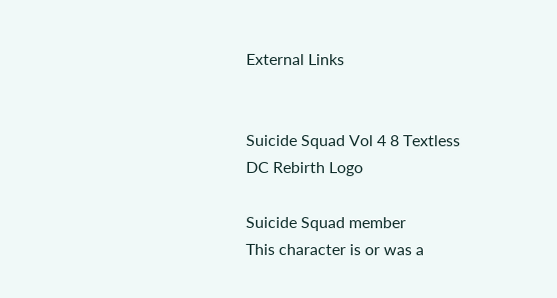External Links


Suicide Squad Vol 4 8 Textless
DC Rebirth Logo

Suicide Squad member
This character is or was a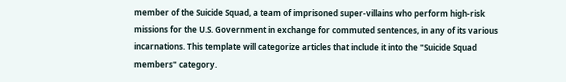member of the Suicide Squad, a team of imprisoned super-villains who perform high-risk missions for the U.S. Government in exchange for commuted sentences, in any of its various incarnations. This template will categorize articles that include it into the "Suicide Squad members" category.